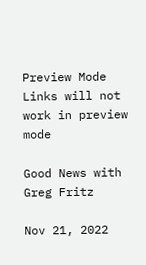Preview Mode Links will not work in preview mode

Good News with Greg Fritz

Nov 21, 2022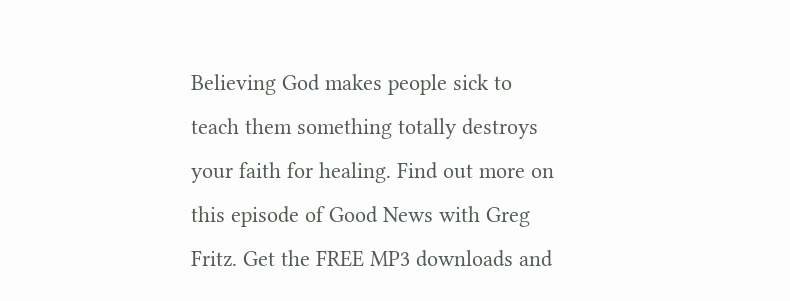Believing God makes people sick to teach them something totally destroys your faith for healing. Find out more on this episode of Good News with Greg Fritz. Get the FREE MP3 downloads and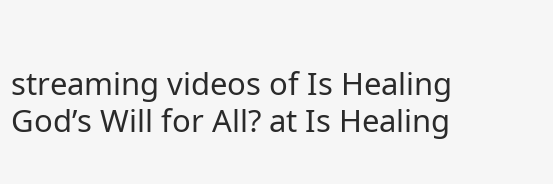streaming videos of Is Healing God’s Will for All? at Is Healing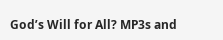God’s Will for All? MP3s and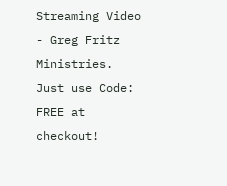Streaming Video - Greg Fritz Ministries. Just use Code: FREE at checkout!